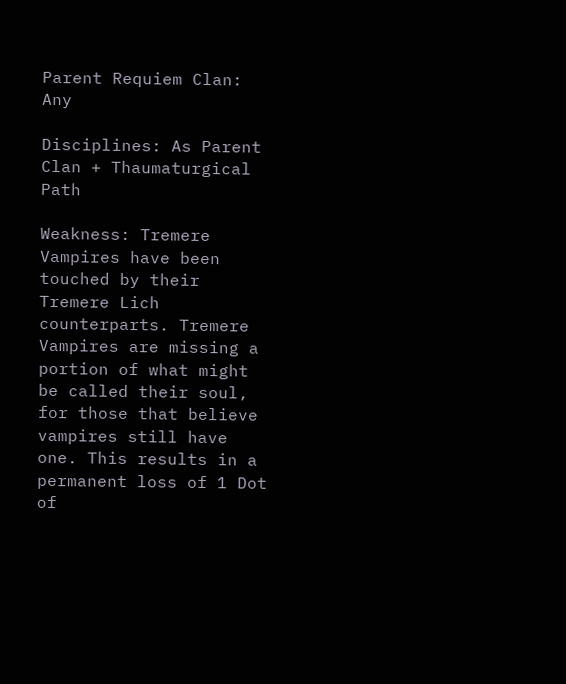Parent Requiem Clan: Any

Disciplines: As Parent Clan + Thaumaturgical Path

Weakness: Tremere Vampires have been touched by their Tremere Lich counterparts. Tremere Vampires are missing a portion of what might be called their soul, for those that believe vampires still have one. This results in a permanent loss of 1 Dot of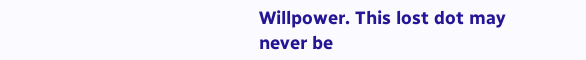Willpower. This lost dot may never be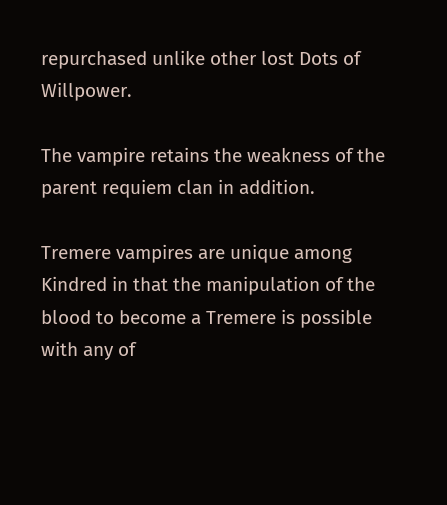repurchased unlike other lost Dots of Willpower.

The vampire retains the weakness of the parent requiem clan in addition.

Tremere vampires are unique among Kindred in that the manipulation of the blood to become a Tremere is possible with any of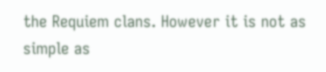the Requiem clans. However it is not as simple as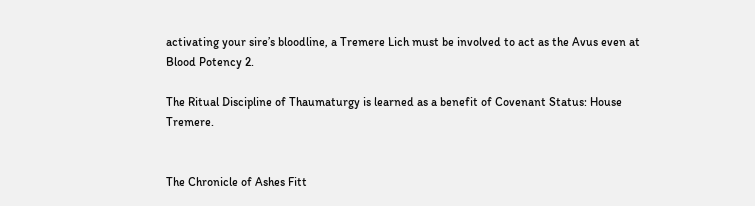activating your sire’s bloodline, a Tremere Lich must be involved to act as the Avus even at Blood Potency 2.

The Ritual Discipline of Thaumaturgy is learned as a benefit of Covenant Status: House Tremere.


The Chronicle of Ashes Fitt